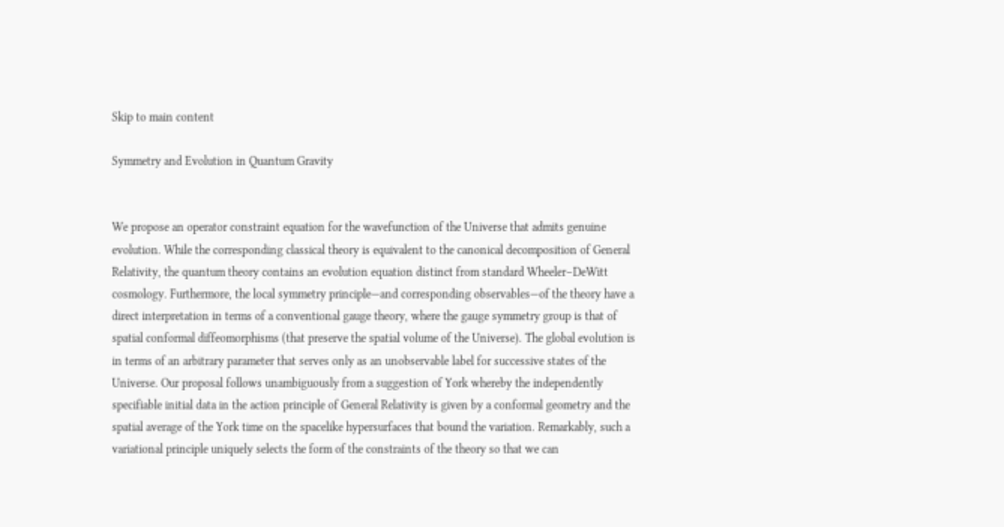Skip to main content

Symmetry and Evolution in Quantum Gravity


We propose an operator constraint equation for the wavefunction of the Universe that admits genuine evolution. While the corresponding classical theory is equivalent to the canonical decomposition of General Relativity, the quantum theory contains an evolution equation distinct from standard Wheeler–DeWitt cosmology. Furthermore, the local symmetry principle—and corresponding observables—of the theory have a direct interpretation in terms of a conventional gauge theory, where the gauge symmetry group is that of spatial conformal diffeomorphisms (that preserve the spatial volume of the Universe). The global evolution is in terms of an arbitrary parameter that serves only as an unobservable label for successive states of the Universe. Our proposal follows unambiguously from a suggestion of York whereby the independently specifiable initial data in the action principle of General Relativity is given by a conformal geometry and the spatial average of the York time on the spacelike hypersurfaces that bound the variation. Remarkably, such a variational principle uniquely selects the form of the constraints of the theory so that we can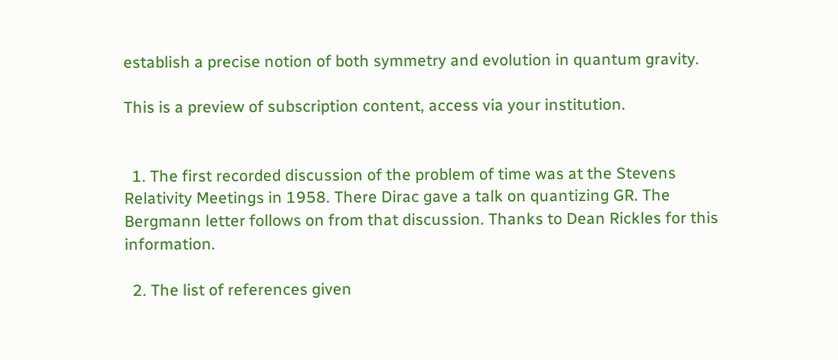establish a precise notion of both symmetry and evolution in quantum gravity.

This is a preview of subscription content, access via your institution.


  1. The first recorded discussion of the problem of time was at the Stevens Relativity Meetings in 1958. There Dirac gave a talk on quantizing GR. The Bergmann letter follows on from that discussion. Thanks to Dean Rickles for this information.

  2. The list of references given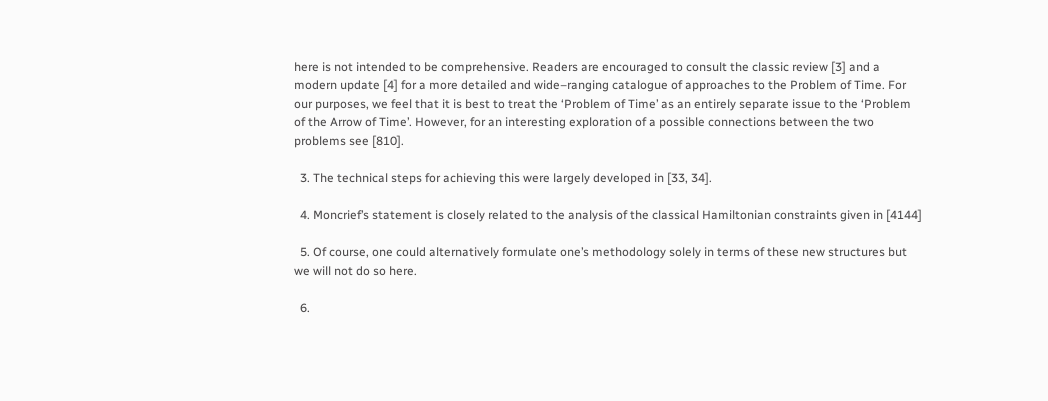here is not intended to be comprehensive. Readers are encouraged to consult the classic review [3] and a modern update [4] for a more detailed and wide–ranging catalogue of approaches to the Problem of Time. For our purposes, we feel that it is best to treat the ‘Problem of Time’ as an entirely separate issue to the ‘Problem of the Arrow of Time’. However, for an interesting exploration of a possible connections between the two problems see [810].

  3. The technical steps for achieving this were largely developed in [33, 34].

  4. Moncrief’s statement is closely related to the analysis of the classical Hamiltonian constraints given in [4144]

  5. Of course, one could alternatively formulate one’s methodology solely in terms of these new structures but we will not do so here.

  6.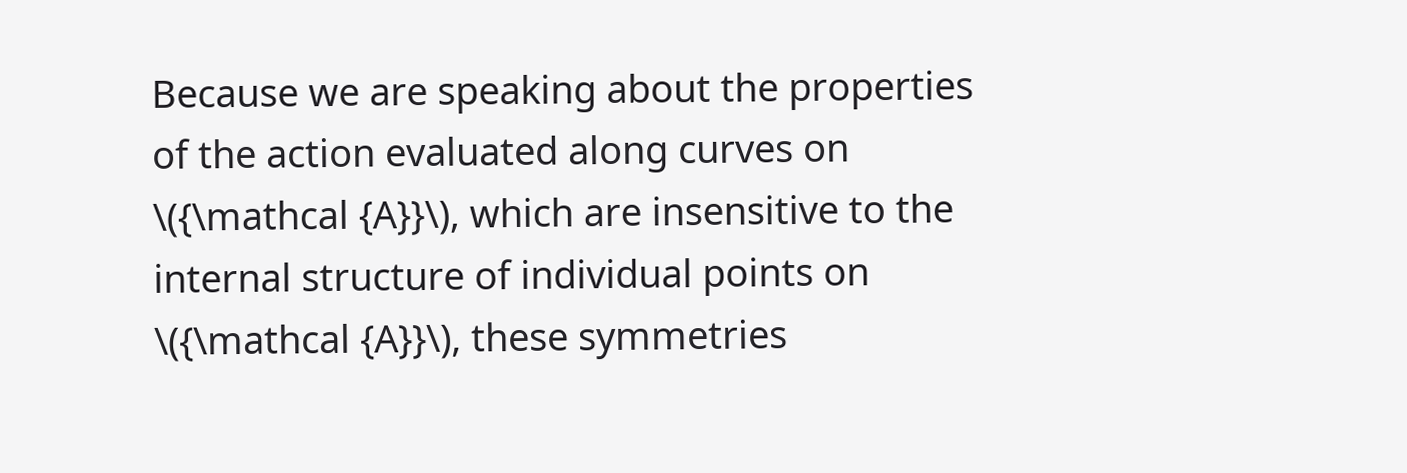Because we are speaking about the properties of the action evaluated along curves on \({\mathcal {A}}\), which are insensitive to the internal structure of individual points on \({\mathcal {A}}\), these symmetries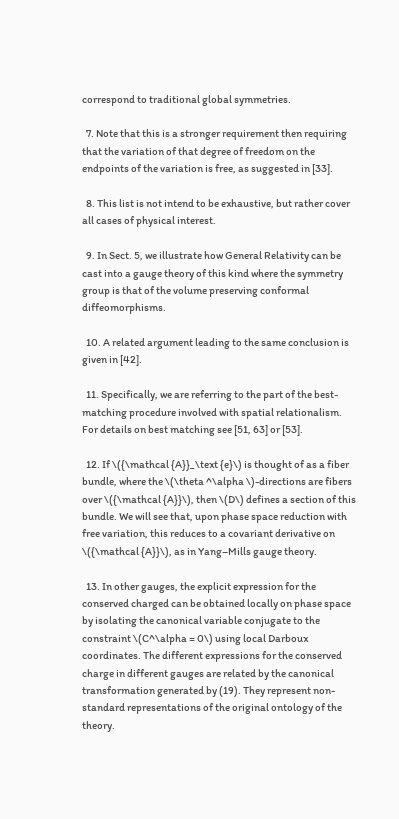correspond to traditional global symmetries.

  7. Note that this is a stronger requirement then requiring that the variation of that degree of freedom on the endpoints of the variation is free, as suggested in [33].

  8. This list is not intend to be exhaustive, but rather cover all cases of physical interest.

  9. In Sect. 5, we illustrate how General Relativity can be cast into a gauge theory of this kind where the symmetry group is that of the volume preserving conformal diffeomorphisms.

  10. A related argument leading to the same conclusion is given in [42].

  11. Specifically, we are referring to the part of the best-matching procedure involved with spatial relationalism. For details on best matching see [51, 63] or [53].

  12. If \({\mathcal {A}}_\text {e}\) is thought of as a fiber bundle, where the \(\theta ^\alpha \)-directions are fibers over \({\mathcal {A}}\), then \(D\) defines a section of this bundle. We will see that, upon phase space reduction with free variation, this reduces to a covariant derivative on \({\mathcal {A}}\), as in Yang–Mills gauge theory.

  13. In other gauges, the explicit expression for the conserved charged can be obtained locally on phase space by isolating the canonical variable conjugate to the constraint \(C^\alpha = 0\) using local Darboux coordinates. The different expressions for the conserved charge in different gauges are related by the canonical transformation generated by (19). They represent non-standard representations of the original ontology of the theory.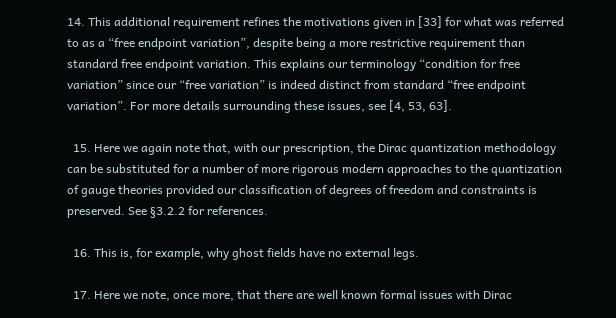14. This additional requirement refines the motivations given in [33] for what was referred to as a “free endpoint variation”, despite being a more restrictive requirement than standard free endpoint variation. This explains our terminology “condition for free variation” since our “free variation” is indeed distinct from standard “free endpoint variation”. For more details surrounding these issues, see [4, 53, 63].

  15. Here we again note that, with our prescription, the Dirac quantization methodology can be substituted for a number of more rigorous modern approaches to the quantization of gauge theories provided our classification of degrees of freedom and constraints is preserved. See §3.2.2 for references.

  16. This is, for example, why ghost fields have no external legs.

  17. Here we note, once more, that there are well known formal issues with Dirac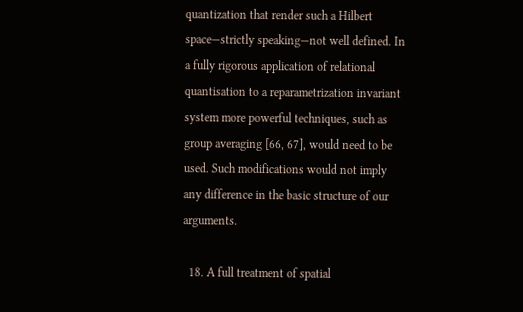quantization that render such a Hilbert space—strictly speaking—not well defined. In a fully rigorous application of relational quantisation to a reparametrization invariant system more powerful techniques, such as group averaging [66, 67], would need to be used. Such modifications would not imply any difference in the basic structure of our arguments.

  18. A full treatment of spatial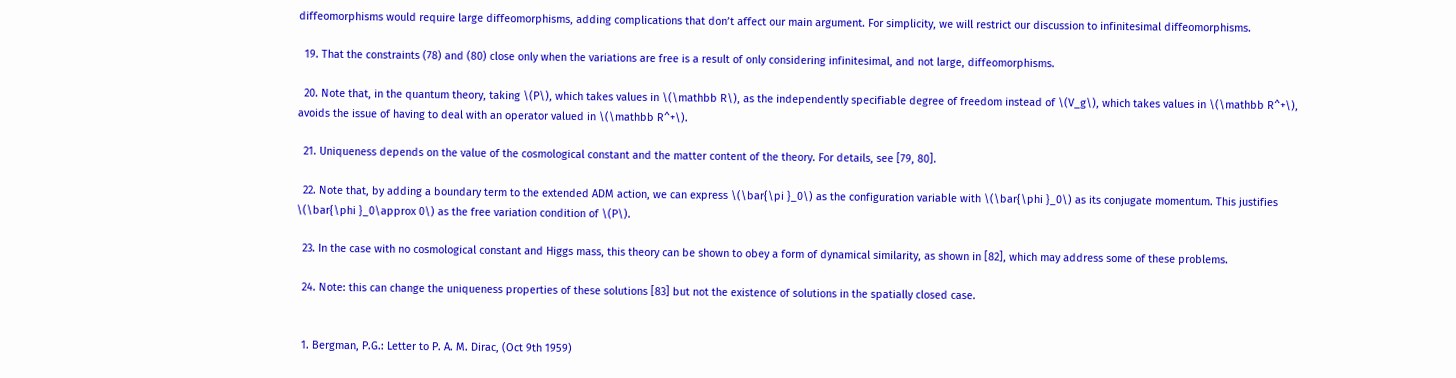diffeomorphisms would require large diffeomorphisms, adding complications that don’t affect our main argument. For simplicity, we will restrict our discussion to infinitesimal diffeomorphisms.

  19. That the constraints (78) and (80) close only when the variations are free is a result of only considering infinitesimal, and not large, diffeomorphisms.

  20. Note that, in the quantum theory, taking \(P\), which takes values in \(\mathbb R\), as the independently specifiable degree of freedom instead of \(V_g\), which takes values in \(\mathbb R^+\), avoids the issue of having to deal with an operator valued in \(\mathbb R^+\).

  21. Uniqueness depends on the value of the cosmological constant and the matter content of the theory. For details, see [79, 80].

  22. Note that, by adding a boundary term to the extended ADM action, we can express \(\bar{\pi }_0\) as the configuration variable with \(\bar{\phi }_0\) as its conjugate momentum. This justifies \(\bar{\phi }_0\approx 0\) as the free variation condition of \(P\).

  23. In the case with no cosmological constant and Higgs mass, this theory can be shown to obey a form of dynamical similarity, as shown in [82], which may address some of these problems.

  24. Note: this can change the uniqueness properties of these solutions [83] but not the existence of solutions in the spatially closed case.


  1. Bergman, P.G.: Letter to P. A. M. Dirac, (Oct 9th 1959)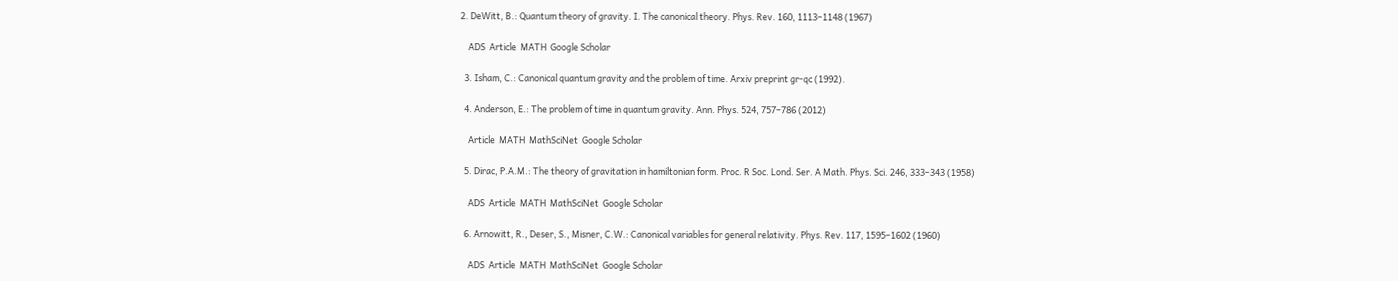2. DeWitt, B.: Quantum theory of gravity. I. The canonical theory. Phys. Rev. 160, 1113–1148 (1967)

    ADS  Article  MATH  Google Scholar

  3. Isham, C.: Canonical quantum gravity and the problem of time. Arxiv preprint gr-qc (1992).

  4. Anderson, E.: The problem of time in quantum gravity. Ann. Phys. 524, 757–786 (2012)

    Article  MATH  MathSciNet  Google Scholar

  5. Dirac, P.A.M.: The theory of gravitation in hamiltonian form. Proc. R Soc. Lond. Ser. A Math. Phys. Sci. 246, 333–343 (1958)

    ADS  Article  MATH  MathSciNet  Google Scholar

  6. Arnowitt, R., Deser, S., Misner, C.W.: Canonical variables for general relativity. Phys. Rev. 117, 1595–1602 (1960)

    ADS  Article  MATH  MathSciNet  Google Scholar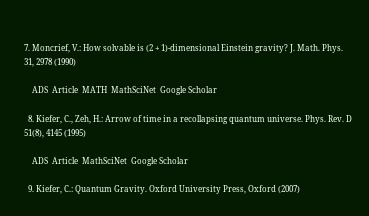7. Moncrief, V.: How solvable is (2 + 1)-dimensional Einstein gravity? J. Math. Phys. 31, 2978 (1990)

    ADS  Article  MATH  MathSciNet  Google Scholar

  8. Kiefer, C., Zeh, H.: Arrow of time in a recollapsing quantum universe. Phys. Rev. D 51(8), 4145 (1995)

    ADS  Article  MathSciNet  Google Scholar

  9. Kiefer, C.: Quantum Gravity. Oxford University Press, Oxford (2007)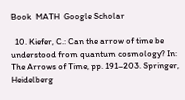Book  MATH  Google Scholar

  10. Kiefer, C.: Can the arrow of time be understood from quantum cosmology? In: The Arrows of Time, pp. 191–203. Springer, Heidelberg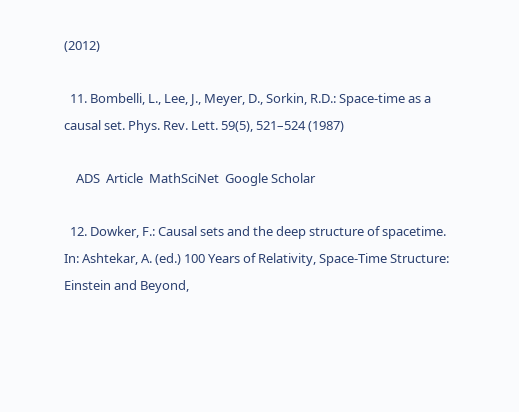(2012)

  11. Bombelli, L., Lee, J., Meyer, D., Sorkin, R.D.: Space-time as a causal set. Phys. Rev. Lett. 59(5), 521–524 (1987)

    ADS  Article  MathSciNet  Google Scholar

  12. Dowker, F.: Causal sets and the deep structure of spacetime. In: Ashtekar, A. (ed.) 100 Years of Relativity, Space-Time Structure: Einstein and Beyond,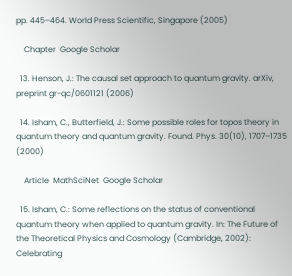pp. 445–464. World Press Scientific, Singapore (2005)

    Chapter  Google Scholar

  13. Henson, J.: The causal set approach to quantum gravity. arXiv, preprint gr-qc/0601121 (2006)

  14. Isham, C., Butterfield, J.: Some possible roles for topos theory in quantum theory and quantum gravity. Found. Phys. 30(10), 1707–1735 (2000)

    Article  MathSciNet  Google Scholar

  15. Isham, C.: Some reflections on the status of conventional quantum theory when applied to quantum gravity. In: The Future of the Theoretical Physics and Cosmology (Cambridge, 2002): Celebrating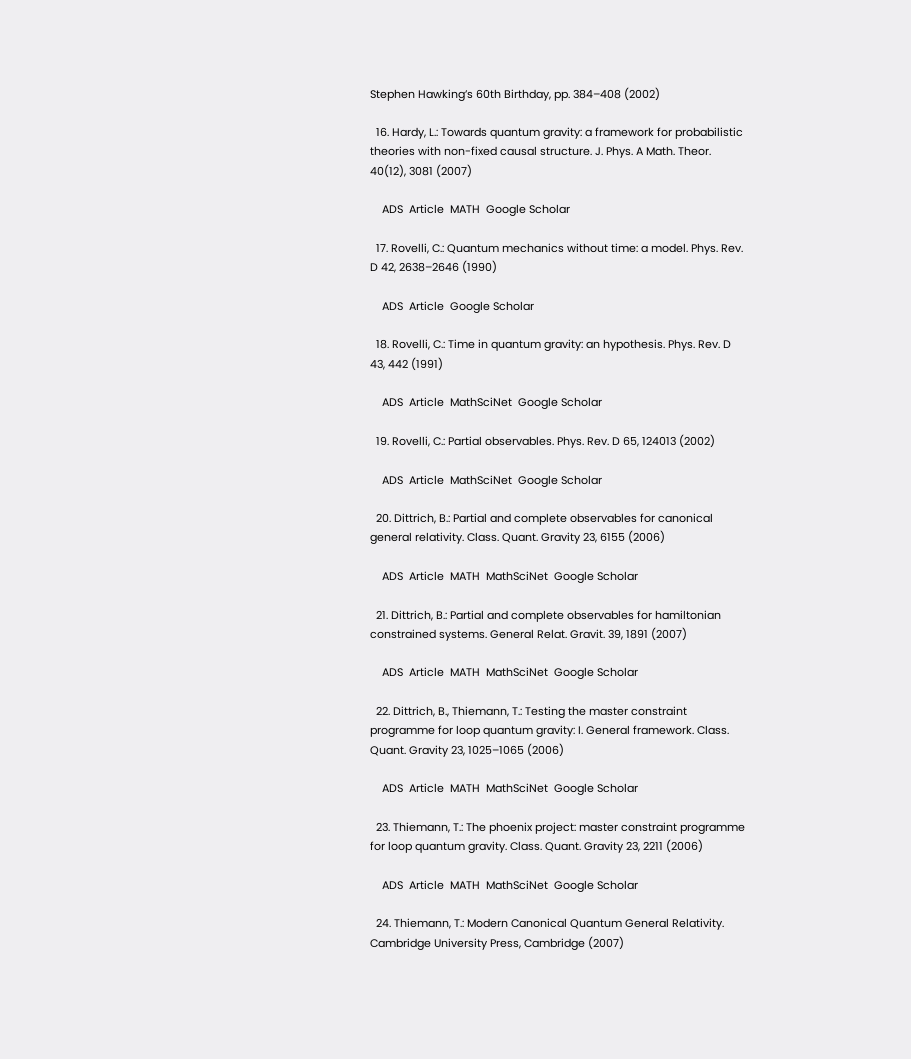Stephen Hawking’s 60th Birthday, pp. 384–408 (2002)

  16. Hardy, L.: Towards quantum gravity: a framework for probabilistic theories with non-fixed causal structure. J. Phys. A Math. Theor. 40(12), 3081 (2007)

    ADS  Article  MATH  Google Scholar

  17. Rovelli, C.: Quantum mechanics without time: a model. Phys. Rev. D 42, 2638–2646 (1990)

    ADS  Article  Google Scholar

  18. Rovelli, C.: Time in quantum gravity: an hypothesis. Phys. Rev. D 43, 442 (1991)

    ADS  Article  MathSciNet  Google Scholar

  19. Rovelli, C.: Partial observables. Phys. Rev. D 65, 124013 (2002)

    ADS  Article  MathSciNet  Google Scholar

  20. Dittrich, B.: Partial and complete observables for canonical general relativity. Class. Quant. Gravity 23, 6155 (2006)

    ADS  Article  MATH  MathSciNet  Google Scholar

  21. Dittrich, B.: Partial and complete observables for hamiltonian constrained systems. General Relat. Gravit. 39, 1891 (2007)

    ADS  Article  MATH  MathSciNet  Google Scholar

  22. Dittrich, B., Thiemann, T.: Testing the master constraint programme for loop quantum gravity: I. General framework. Class. Quant. Gravity 23, 1025–1065 (2006)

    ADS  Article  MATH  MathSciNet  Google Scholar

  23. Thiemann, T.: The phoenix project: master constraint programme for loop quantum gravity. Class. Quant. Gravity 23, 2211 (2006)

    ADS  Article  MATH  MathSciNet  Google Scholar

  24. Thiemann, T.: Modern Canonical Quantum General Relativity. Cambridge University Press, Cambridge (2007)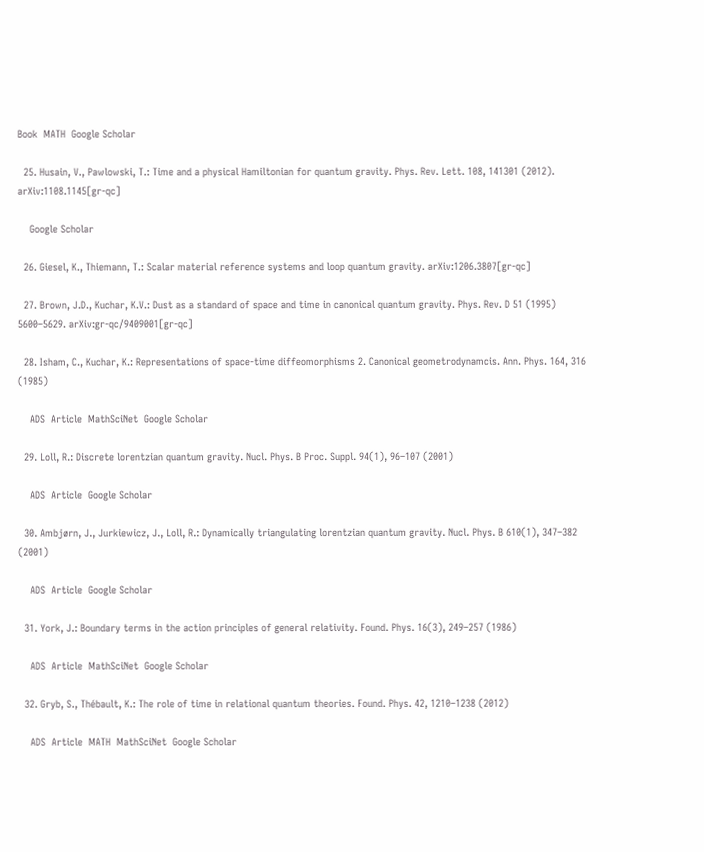Book  MATH  Google Scholar

  25. Husain, V., Pawlowski, T.: Time and a physical Hamiltonian for quantum gravity. Phys. Rev. Lett. 108, 141301 (2012). arXiv:1108.1145[gr-qc]

    Google Scholar

  26. Giesel, K., Thiemann, T.: Scalar material reference systems and loop quantum gravity. arXiv:1206.3807[gr-qc]

  27. Brown, J.D., Kuchar, K.V.: Dust as a standard of space and time in canonical quantum gravity. Phys. Rev. D 51 (1995) 5600–5629. arXiv:gr-qc/9409001[gr-qc]

  28. Isham, C., Kuchar, K.: Representations of space-time diffeomorphisms 2. Canonical geometrodynamcis. Ann. Phys. 164, 316 (1985)

    ADS  Article  MathSciNet  Google Scholar

  29. Loll, R.: Discrete lorentzian quantum gravity. Nucl. Phys. B Proc. Suppl. 94(1), 96–107 (2001)

    ADS  Article  Google Scholar

  30. Ambjørn, J., Jurkiewicz, J., Loll, R.: Dynamically triangulating lorentzian quantum gravity. Nucl. Phys. B 610(1), 347–382 (2001)

    ADS  Article  Google Scholar

  31. York, J.: Boundary terms in the action principles of general relativity. Found. Phys. 16(3), 249–257 (1986)

    ADS  Article  MathSciNet  Google Scholar

  32. Gryb, S., Thébault, K.: The role of time in relational quantum theories. Found. Phys. 42, 1210–1238 (2012)

    ADS  Article  MATH  MathSciNet  Google Scholar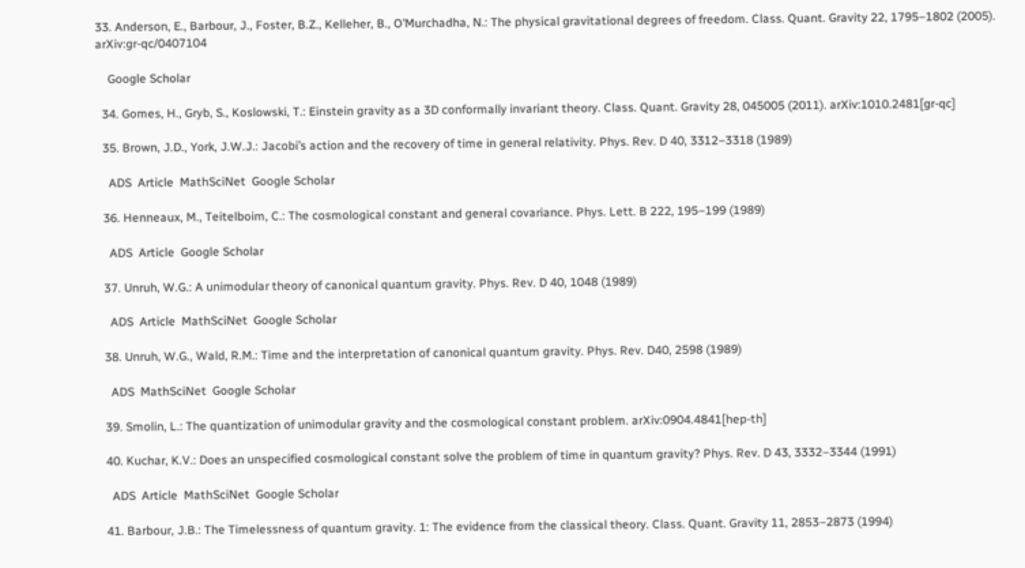33. Anderson, E., Barbour, J., Foster, B.Z., Kelleher, B., O’Murchadha, N.: The physical gravitational degrees of freedom. Class. Quant. Gravity 22, 1795–1802 (2005). arXiv:gr-qc/0407104

    Google Scholar

  34. Gomes, H., Gryb, S., Koslowski, T.: Einstein gravity as a 3D conformally invariant theory. Class. Quant. Gravity 28, 045005 (2011). arXiv:1010.2481[gr-qc]

  35. Brown, J.D., York, J.W.J.: Jacobi’s action and the recovery of time in general relativity. Phys. Rev. D 40, 3312–3318 (1989)

    ADS  Article  MathSciNet  Google Scholar

  36. Henneaux, M., Teitelboim, C.: The cosmological constant and general covariance. Phys. Lett. B 222, 195–199 (1989)

    ADS  Article  Google Scholar

  37. Unruh, W.G.: A unimodular theory of canonical quantum gravity. Phys. Rev. D 40, 1048 (1989)

    ADS  Article  MathSciNet  Google Scholar

  38. Unruh, W.G., Wald, R.M.: Time and the interpretation of canonical quantum gravity. Phys. Rev. D40, 2598 (1989)

    ADS  MathSciNet  Google Scholar

  39. Smolin, L.: The quantization of unimodular gravity and the cosmological constant problem. arXiv:0904.4841[hep-th]

  40. Kuchar, K.V.: Does an unspecified cosmological constant solve the problem of time in quantum gravity? Phys. Rev. D 43, 3332–3344 (1991)

    ADS  Article  MathSciNet  Google Scholar

  41. Barbour, J.B.: The Timelessness of quantum gravity. 1: The evidence from the classical theory. Class. Quant. Gravity 11, 2853–2873 (1994)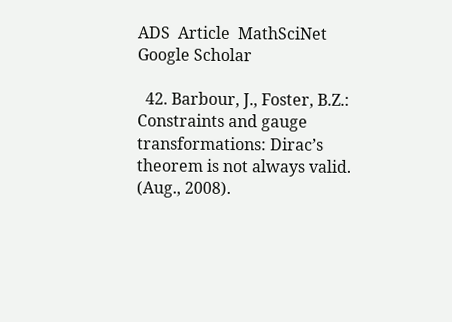ADS  Article  MathSciNet  Google Scholar

  42. Barbour, J., Foster, B.Z.: Constraints and gauge transformations: Dirac’s theorem is not always valid. (Aug., 2008).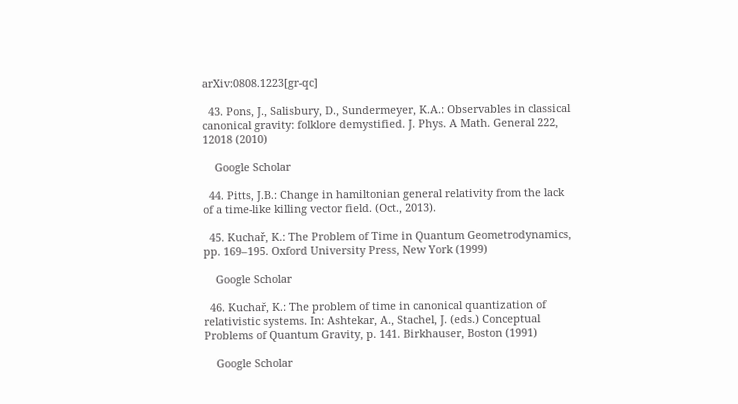arXiv:0808.1223[gr-qc]

  43. Pons, J., Salisbury, D., Sundermeyer, K.A.: Observables in classical canonical gravity: folklore demystified. J. Phys. A Math. General 222, 12018 (2010)

    Google Scholar

  44. Pitts, J.B.: Change in hamiltonian general relativity from the lack of a time-like killing vector field. (Oct., 2013).

  45. Kuchař, K.: The Problem of Time in Quantum Geometrodynamics, pp. 169–195. Oxford University Press, New York (1999)

    Google Scholar

  46. Kuchar̆, K.: The problem of time in canonical quantization of relativistic systems. In: Ashtekar, A., Stachel, J. (eds.) Conceptual Problems of Quantum Gravity, p. 141. Birkhauser, Boston (1991)

    Google Scholar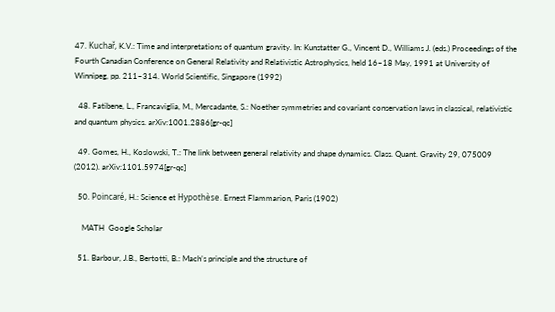47. Kuchař, K.V.: Time and interpretations of quantum gravity. In: Kunstatter G., Vincent D., Williams J. (eds.) Proceedings of the Fourth Canadian Conference on General Relativity and Relativistic Astrophysics, held 16–18 May, 1991 at University of Winnipeg, pp. 211–314. World Scientific, Singapore (1992)

  48. Fatibene, L., Francaviglia, M., Mercadante, S.: Noether symmetries and covariant conservation laws in classical, relativistic and quantum physics. arXiv:1001.2886[gr-qc]

  49. Gomes, H., Koslowski, T.: The link between general relativity and shape dynamics. Class. Quant. Gravity 29, 075009 (2012). arXiv:1101.5974[gr-qc]

  50. Poincaré, H.: Science et Hypothèse. Ernest Flammarion, Paris (1902)

    MATH  Google Scholar

  51. Barbour, J.B., Bertotti, B.: Mach’s principle and the structure of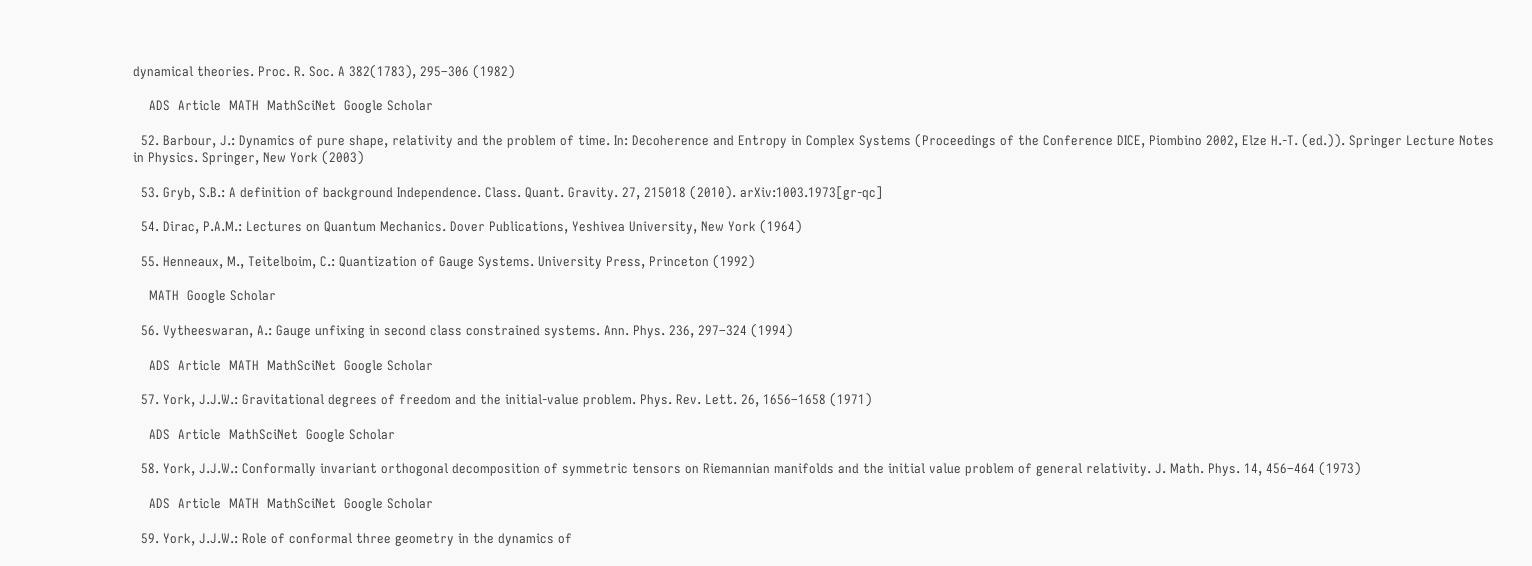dynamical theories. Proc. R. Soc. A 382(1783), 295–306 (1982)

    ADS  Article  MATH  MathSciNet  Google Scholar

  52. Barbour, J.: Dynamics of pure shape, relativity and the problem of time. In: Decoherence and Entropy in Complex Systems (Proceedings of the Conference DICE, Piombino 2002, Elze H.-T. (ed.)). Springer Lecture Notes in Physics. Springer, New York (2003)

  53. Gryb, S.B.: A definition of background Independence. Class. Quant. Gravity. 27, 215018 (2010). arXiv:1003.1973[gr-qc]

  54. Dirac, P.A.M.: Lectures on Quantum Mechanics. Dover Publications, Yeshivea University, New York (1964)

  55. Henneaux, M., Teitelboim, C.: Quantization of Gauge Systems. University Press, Princeton (1992)

    MATH  Google Scholar

  56. Vytheeswaran, A.: Gauge unfixing in second class constrained systems. Ann. Phys. 236, 297–324 (1994)

    ADS  Article  MATH  MathSciNet  Google Scholar

  57. York, J.J.W.: Gravitational degrees of freedom and the initial-value problem. Phys. Rev. Lett. 26, 1656–1658 (1971)

    ADS  Article  MathSciNet  Google Scholar

  58. York, J.J.W.: Conformally invariant orthogonal decomposition of symmetric tensors on Riemannian manifolds and the initial value problem of general relativity. J. Math. Phys. 14, 456–464 (1973)

    ADS  Article  MATH  MathSciNet  Google Scholar

  59. York, J.J.W.: Role of conformal three geometry in the dynamics of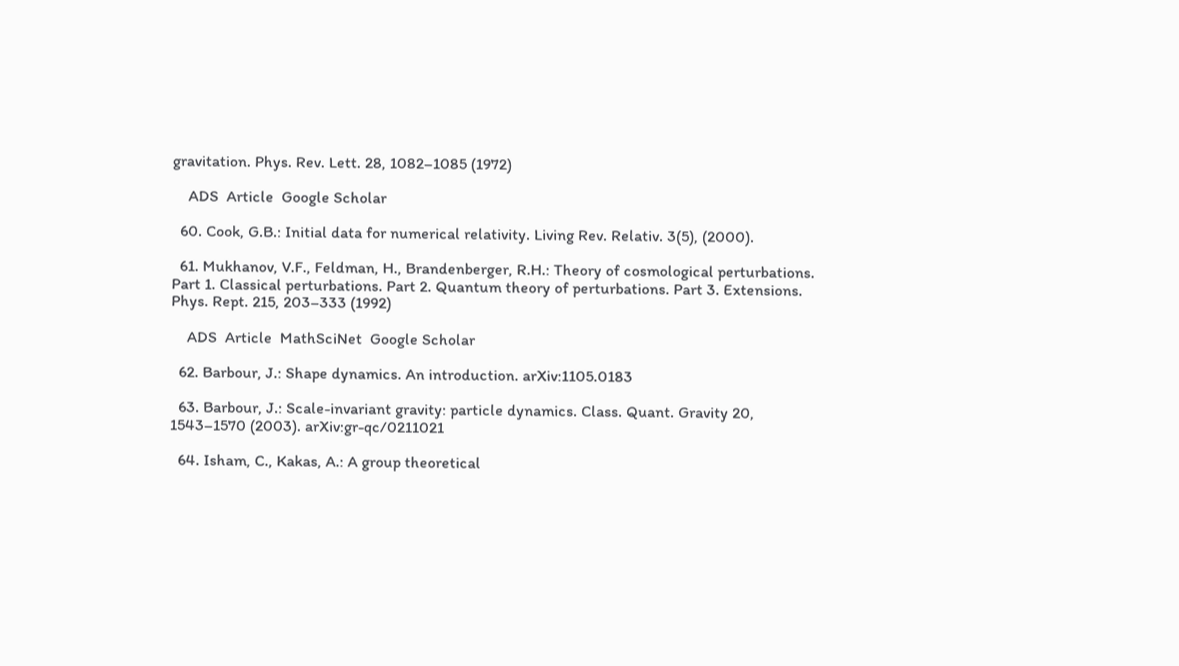gravitation. Phys. Rev. Lett. 28, 1082–1085 (1972)

    ADS  Article  Google Scholar

  60. Cook, G.B.: Initial data for numerical relativity. Living Rev. Relativ. 3(5), (2000).

  61. Mukhanov, V.F., Feldman, H., Brandenberger, R.H.: Theory of cosmological perturbations. Part 1. Classical perturbations. Part 2. Quantum theory of perturbations. Part 3. Extensions. Phys. Rept. 215, 203–333 (1992)

    ADS  Article  MathSciNet  Google Scholar

  62. Barbour, J.: Shape dynamics. An introduction. arXiv:1105.0183

  63. Barbour, J.: Scale-invariant gravity: particle dynamics. Class. Quant. Gravity 20, 1543–1570 (2003). arXiv:gr-qc/0211021

  64. Isham, C., Kakas, A.: A group theoretical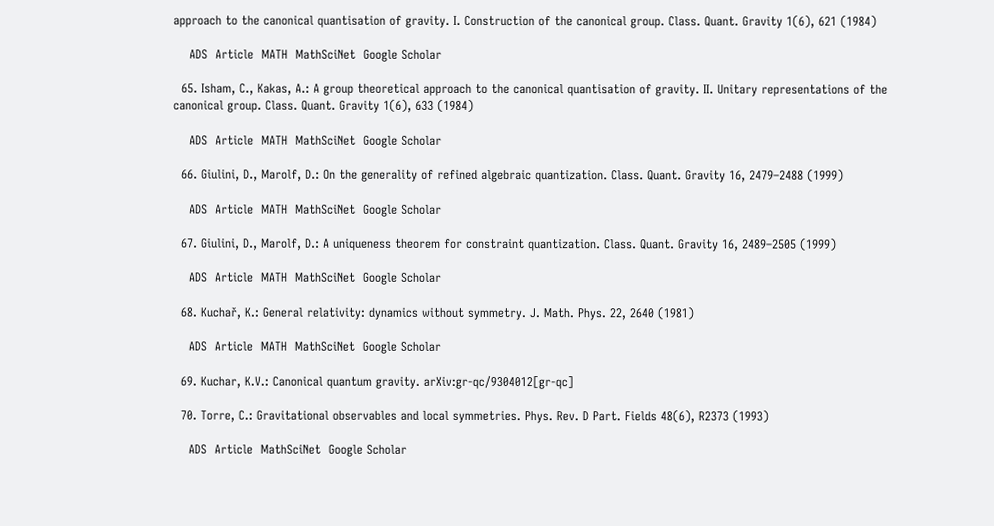approach to the canonical quantisation of gravity. I. Construction of the canonical group. Class. Quant. Gravity 1(6), 621 (1984)

    ADS  Article  MATH  MathSciNet  Google Scholar

  65. Isham, C., Kakas, A.: A group theoretical approach to the canonical quantisation of gravity. II. Unitary representations of the canonical group. Class. Quant. Gravity 1(6), 633 (1984)

    ADS  Article  MATH  MathSciNet  Google Scholar

  66. Giulini, D., Marolf, D.: On the generality of refined algebraic quantization. Class. Quant. Gravity 16, 2479–2488 (1999)

    ADS  Article  MATH  MathSciNet  Google Scholar

  67. Giulini, D., Marolf, D.: A uniqueness theorem for constraint quantization. Class. Quant. Gravity 16, 2489–2505 (1999)

    ADS  Article  MATH  MathSciNet  Google Scholar

  68. Kuchař, K.: General relativity: dynamics without symmetry. J. Math. Phys. 22, 2640 (1981)

    ADS  Article  MATH  MathSciNet  Google Scholar

  69. Kuchar, K.V.: Canonical quantum gravity. arXiv:gr-qc/9304012[gr-qc]

  70. Torre, C.: Gravitational observables and local symmetries. Phys. Rev. D Part. Fields 48(6), R2373 (1993)

    ADS  Article  MathSciNet  Google Scholar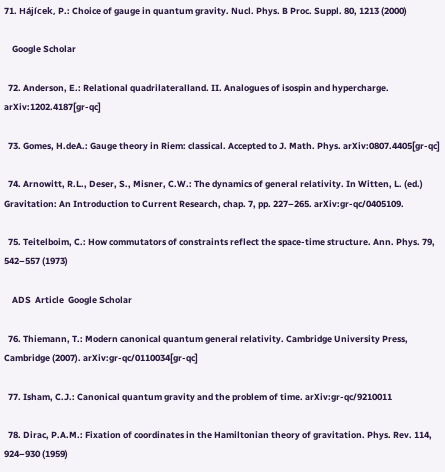71. Hájícek, P.: Choice of gauge in quantum gravity. Nucl. Phys. B Proc. Suppl. 80, 1213 (2000)

    Google Scholar

  72. Anderson, E.: Relational quadrilateralland. II. Analogues of isospin and hypercharge. arXiv:1202.4187[gr-qc]

  73. Gomes, H.deA.: Gauge theory in Riem: classical. Accepted to J. Math. Phys. arXiv:0807.4405[gr-qc]

  74. Arnowitt, R.L., Deser, S., Misner, C.W.: The dynamics of general relativity. In Witten, L. (ed.) Gravitation: An Introduction to Current Research, chap. 7, pp. 227–265. arXiv:gr-qc/0405109.

  75. Teitelboim, C.: How commutators of constraints reflect the space-time structure. Ann. Phys. 79, 542–557 (1973)

    ADS  Article  Google Scholar

  76. Thiemann, T.: Modern canonical quantum general relativity. Cambridge University Press, Cambridge (2007). arXiv:gr-qc/0110034[gr-qc]

  77. Isham, C.J.: Canonical quantum gravity and the problem of time. arXiv:gr-qc/9210011

  78. Dirac, P.A.M.: Fixation of coordinates in the Hamiltonian theory of gravitation. Phys. Rev. 114, 924–930 (1959)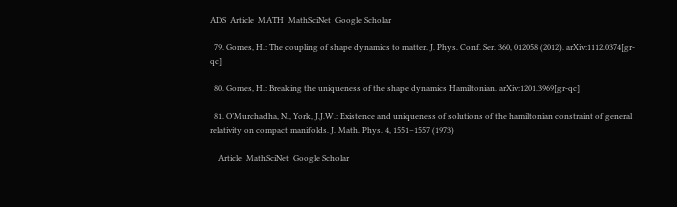ADS  Article  MATH  MathSciNet  Google Scholar

  79. Gomes, H.: The coupling of shape dynamics to matter. J. Phys. Conf. Ser. 360, 012058 (2012). arXiv:1112.0374[gr-qc]

  80. Gomes, H.: Breaking the uniqueness of the shape dynamics Hamiltonian. arXiv:1201.3969[gr-qc]

  81. O’Murchadha, N., York, J.J.W.: Existence and uniqueness of solutions of the hamiltonian constraint of general relativity on compact manifolds. J. Math. Phys. 4, 1551–1557 (1973)

    Article  MathSciNet  Google Scholar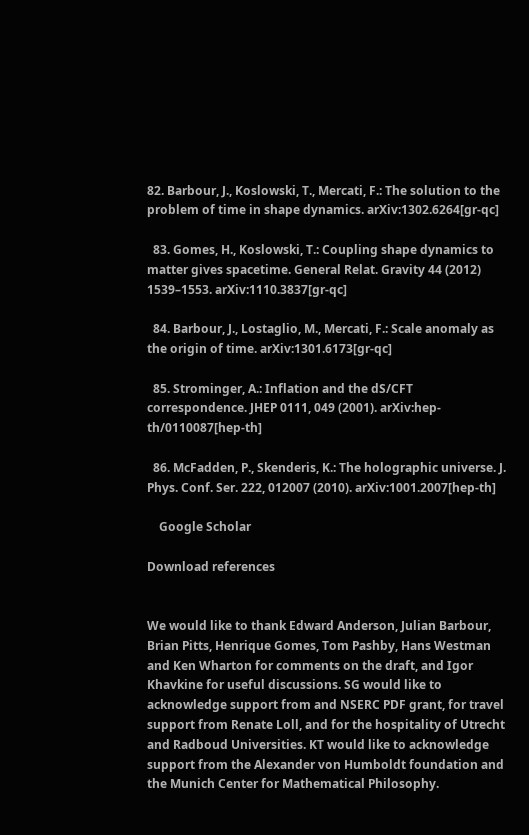82. Barbour, J., Koslowski, T., Mercati, F.: The solution to the problem of time in shape dynamics. arXiv:1302.6264[gr-qc]

  83. Gomes, H., Koslowski, T.: Coupling shape dynamics to matter gives spacetime. General Relat. Gravity 44 (2012) 1539–1553. arXiv:1110.3837[gr-qc]

  84. Barbour, J., Lostaglio, M., Mercati, F.: Scale anomaly as the origin of time. arXiv:1301.6173[gr-qc]

  85. Strominger, A.: Inflation and the dS/CFT correspondence. JHEP 0111, 049 (2001). arXiv:hep-th/0110087[hep-th]

  86. McFadden, P., Skenderis, K.: The holographic universe. J. Phys. Conf. Ser. 222, 012007 (2010). arXiv:1001.2007[hep-th]

    Google Scholar

Download references


We would like to thank Edward Anderson, Julian Barbour, Brian Pitts, Henrique Gomes, Tom Pashby, Hans Westman and Ken Wharton for comments on the draft, and Igor Khavkine for useful discussions. SG would like to acknowledge support from and NSERC PDF grant, for travel support from Renate Loll, and for the hospitality of Utrecht and Radboud Universities. KT would like to acknowledge support from the Alexander von Humboldt foundation and the Munich Center for Mathematical Philosophy.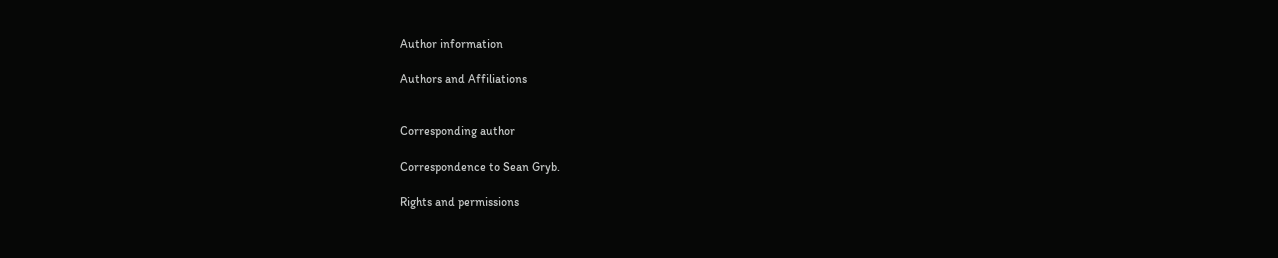Author information

Authors and Affiliations


Corresponding author

Correspondence to Sean Gryb.

Rights and permissions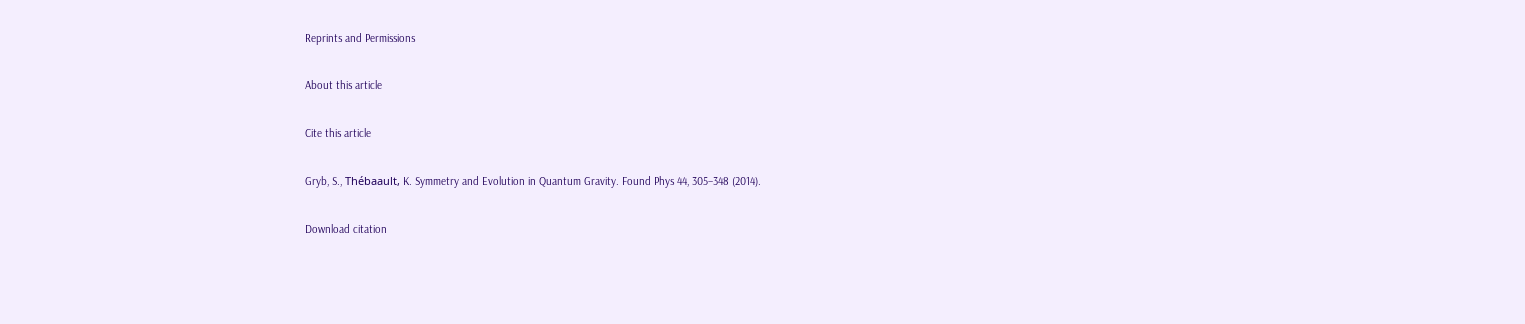Reprints and Permissions

About this article

Cite this article

Gryb, S., Thébaault, K. Symmetry and Evolution in Quantum Gravity. Found Phys 44, 305–348 (2014).

Download citation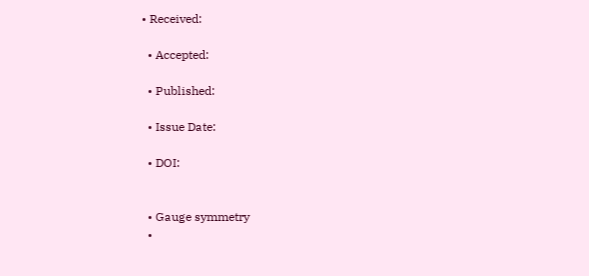• Received:

  • Accepted:

  • Published:

  • Issue Date:

  • DOI:


  • Gauge symmetry
  •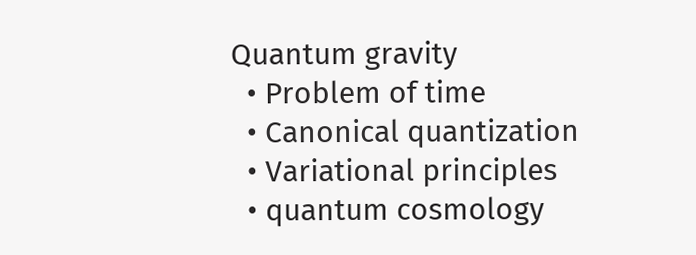Quantum gravity
  • Problem of time
  • Canonical quantization
  • Variational principles
  • quantum cosmology